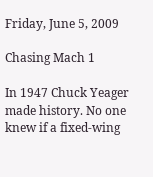Friday, June 5, 2009

Chasing Mach 1

In 1947 Chuck Yeager made history. No one knew if a fixed-wing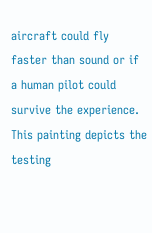aircraft could fly faster than sound or if a human pilot could survive the experience. This painting depicts the testing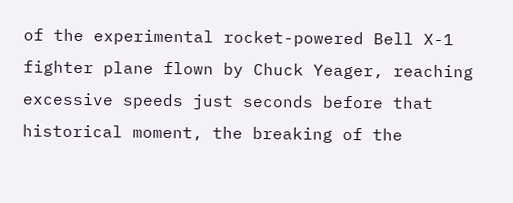of the experimental rocket-powered Bell X-1 fighter plane flown by Chuck Yeager, reaching excessive speeds just seconds before that historical moment, the breaking of the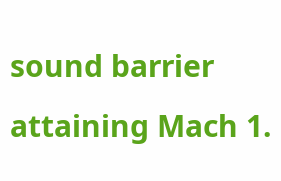sound barrier attaining Mach 1.